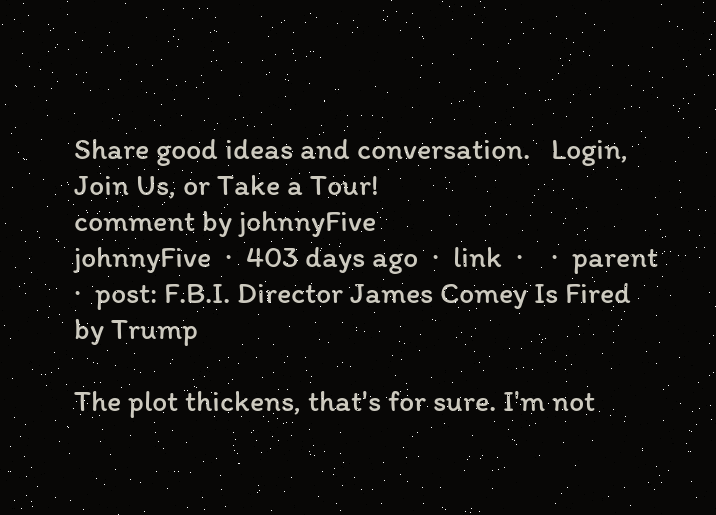Share good ideas and conversation.   Login, Join Us, or Take a Tour!
comment by johnnyFive
johnnyFive  ·  403 days ago  ·  link  ·    ·  parent  ·  post: F.B.I. Director James Comey Is Fired by Trump

The plot thickens, that's for sure. I'm not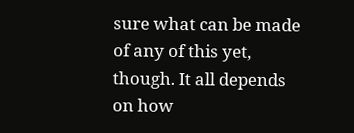sure what can be made of any of this yet, though. It all depends on how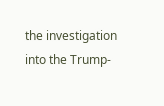the investigation into the Trump-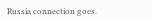Russia connection goes.